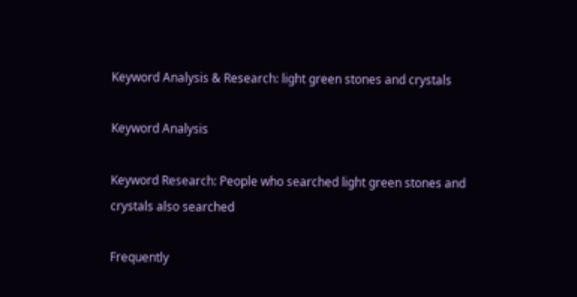Keyword Analysis & Research: light green stones and crystals

Keyword Analysis

Keyword Research: People who searched light green stones and crystals also searched

Frequently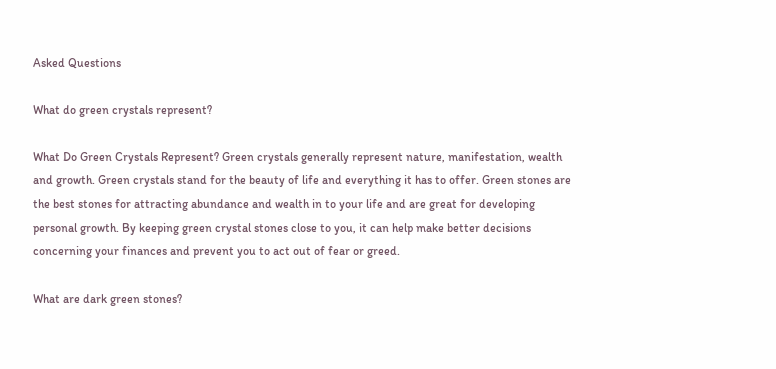Asked Questions

What do green crystals represent?

What Do Green Crystals Represent? Green crystals generally represent nature, manifestation, wealth and growth. Green crystals stand for the beauty of life and everything it has to offer. Green stones are the best stones for attracting abundance and wealth in to your life and are great for developing personal growth. By keeping green crystal stones close to you, it can help make better decisions concerning your finances and prevent you to act out of fear or greed.

What are dark green stones?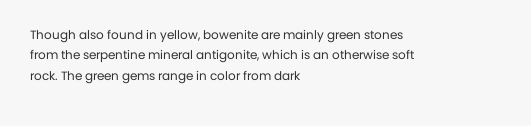Though also found in yellow, bowenite are mainly green stones from the serpentine mineral antigonite, which is an otherwise soft rock. The green gems range in color from dark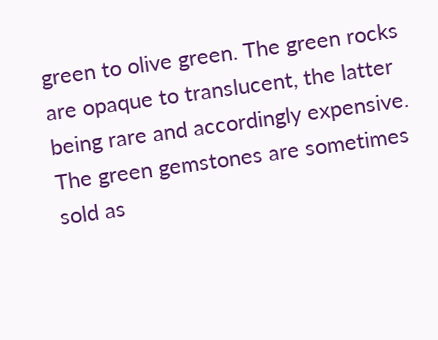green to olive green. The green rocks are opaque to translucent, the latter being rare and accordingly expensive. The green gemstones are sometimes sold as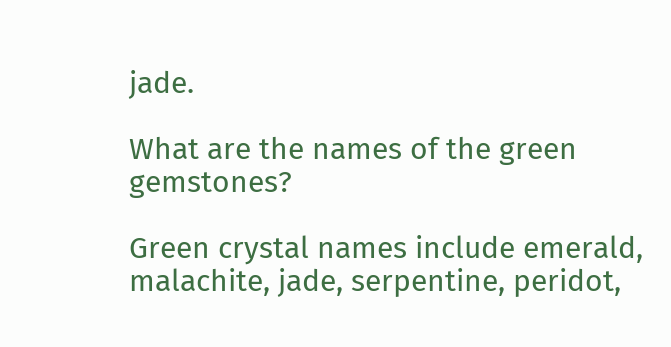jade.

What are the names of the green gemstones?

Green crystal names include emerald, malachite, jade, serpentine, peridot,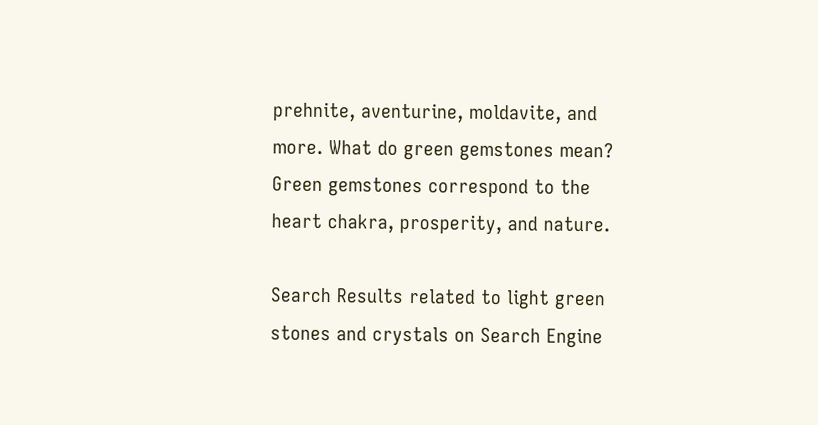prehnite, aventurine, moldavite, and more. What do green gemstones mean? Green gemstones correspond to the heart chakra, prosperity, and nature.

Search Results related to light green stones and crystals on Search Engine